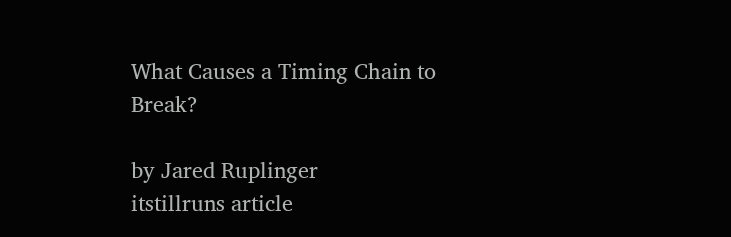What Causes a Timing Chain to Break?

by Jared Ruplinger
itstillruns article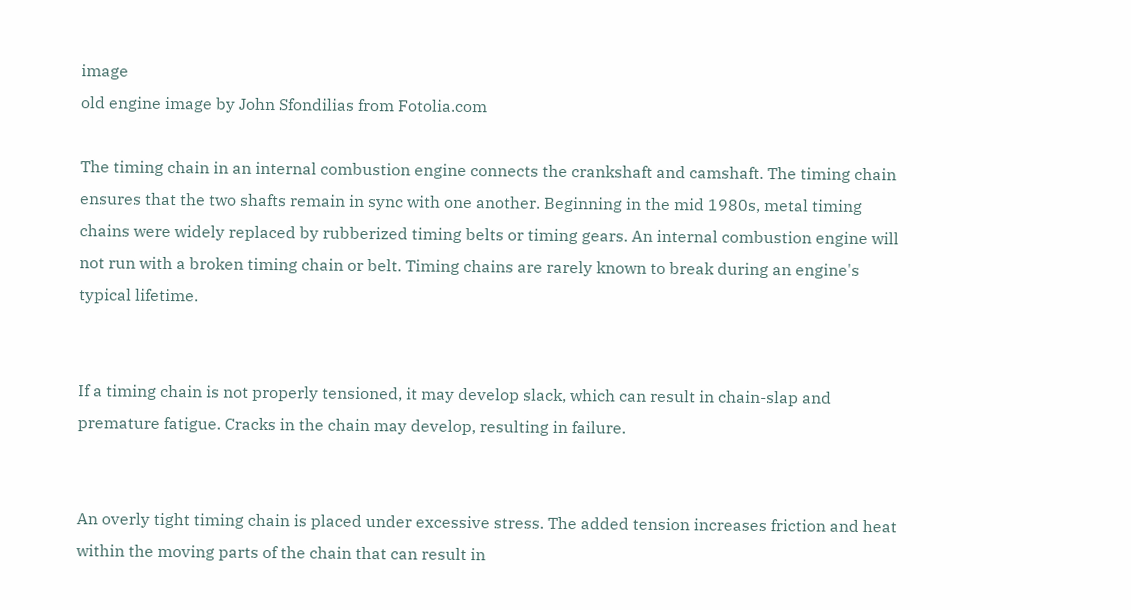image
old engine image by John Sfondilias from Fotolia.com

The timing chain in an internal combustion engine connects the crankshaft and camshaft. The timing chain ensures that the two shafts remain in sync with one another. Beginning in the mid 1980s, metal timing chains were widely replaced by rubberized timing belts or timing gears. An internal combustion engine will not run with a broken timing chain or belt. Timing chains are rarely known to break during an engine's typical lifetime.


If a timing chain is not properly tensioned, it may develop slack, which can result in chain-slap and premature fatigue. Cracks in the chain may develop, resulting in failure.


An overly tight timing chain is placed under excessive stress. The added tension increases friction and heat within the moving parts of the chain that can result in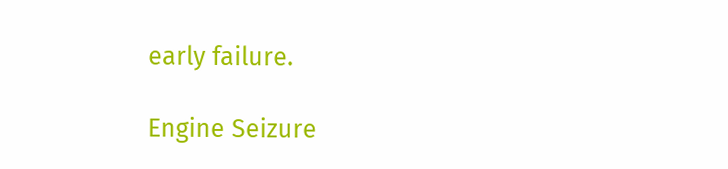early failure.

Engine Seizure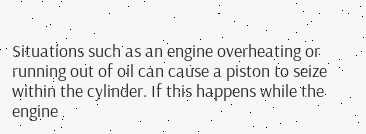Situations such as an engine overheating or running out of oil can cause a piston to seize within the cylinder. If this happens while the engine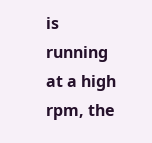is running at a high rpm, the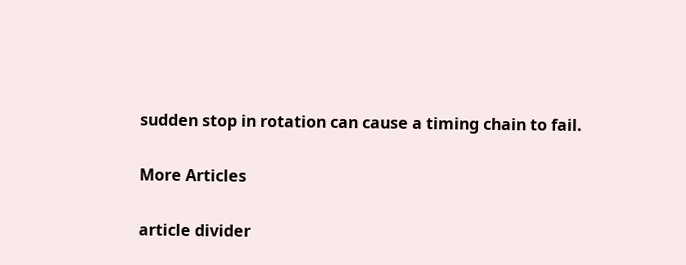sudden stop in rotation can cause a timing chain to fail.

More Articles

article divider